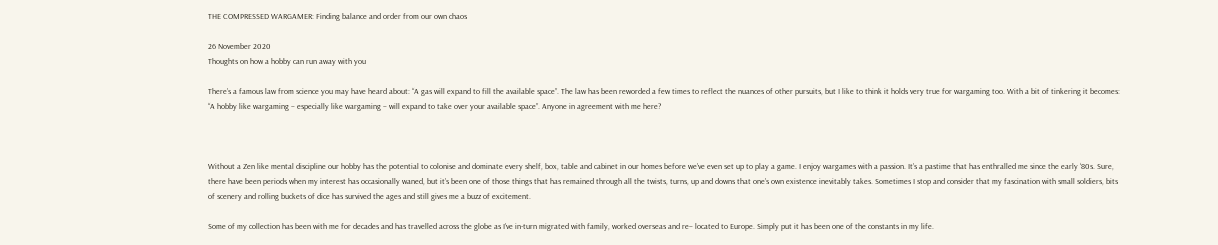THE COMPRESSED WARGAMER: Finding balance and order from our own chaos

26 November 2020
Thoughts on how a hobby can run away with you

There’s a famous law from science you may have heard about: “A gas will expand to fill the available space”. The law has been reworded a few times to reflect the nuances of other pursuits, but I like to think it holds very true for wargaming too. With a bit of tinkering it becomes: “A hobby like wargaming – especially like wargaming – will expand to take over your available space”. Anyone in agreement with me here?



Without a Zen like mental discipline our hobby has the potential to colonise and dominate every shelf, box, table and cabinet in our homes before we’ve even set up to play a game. I enjoy wargames with a passion. It’s a pastime that has enthralled me since the early ‘80s. Sure, there have been periods when my interest has occasionally waned, but it’s been one of those things that has remained through all the twists, turns, up and downs that one’s own existence inevitably takes. Sometimes I stop and consider that my fascination with small soldiers, bits of scenery and rolling buckets of dice has survived the ages and still gives me a buzz of excitement.

Some of my collection has been with me for decades and has travelled across the globe as I’ve in-turn migrated with family, worked overseas and re– located to Europe. Simply put it has been one of the constants in my life.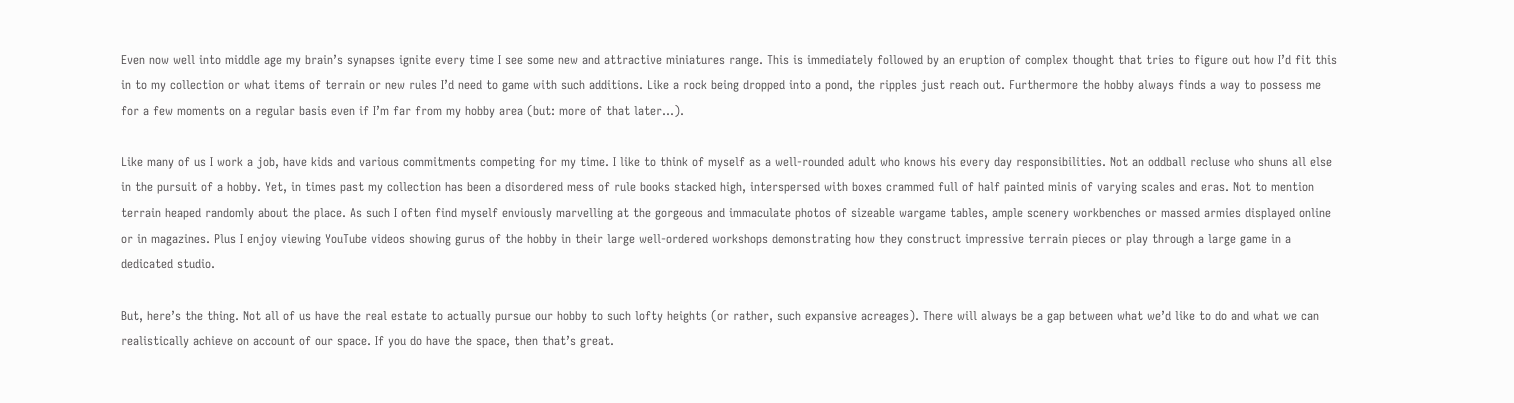Even now well into middle age my brain’s synapses ignite every time I see some new and attractive miniatures range. This is immediately followed by an eruption of complex thought that tries to figure out how I’d fit this in to my collection or what items of terrain or new rules I’d need to game with such additions. Like a rock being dropped into a pond, the ripples just reach out. Furthermore the hobby always finds a way to possess me for a few moments on a regular basis even if I’m far from my hobby area (but: more of that later...).

Like many of us I work a job, have kids and various commitments competing for my time. I like to think of myself as a well-rounded adult who knows his every day responsibilities. Not an oddball recluse who shuns all else in the pursuit of a hobby. Yet, in times past my collection has been a disordered mess of rule books stacked high, interspersed with boxes crammed full of half painted minis of varying scales and eras. Not to mention terrain heaped randomly about the place. As such I often find myself enviously marvelling at the gorgeous and immaculate photos of sizeable wargame tables, ample scenery workbenches or massed armies displayed online or in magazines. Plus I enjoy viewing YouTube videos showing gurus of the hobby in their large well-ordered workshops demonstrating how they construct impressive terrain pieces or play through a large game in a dedicated studio.

But, here’s the thing. Not all of us have the real estate to actually pursue our hobby to such lofty heights (or rather, such expansive acreages). There will always be a gap between what we’d like to do and what we can realistically achieve on account of our space. If you do have the space, then that’s great.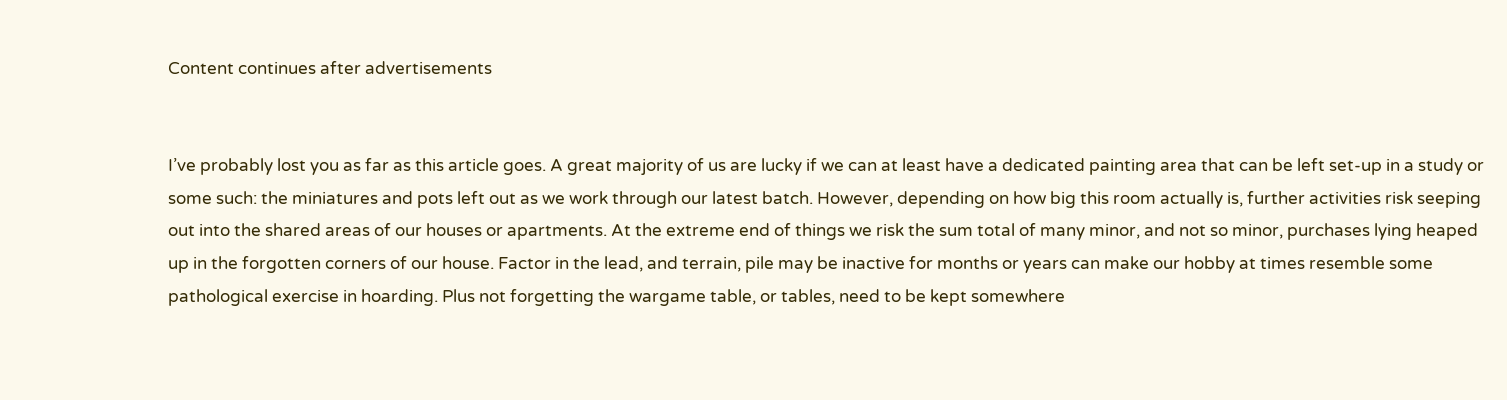Content continues after advertisements


I’ve probably lost you as far as this article goes. A great majority of us are lucky if we can at least have a dedicated painting area that can be left set-up in a study or some such: the miniatures and pots left out as we work through our latest batch. However, depending on how big this room actually is, further activities risk seeping out into the shared areas of our houses or apartments. At the extreme end of things we risk the sum total of many minor, and not so minor, purchases lying heaped up in the forgotten corners of our house. Factor in the lead, and terrain, pile may be inactive for months or years can make our hobby at times resemble some pathological exercise in hoarding. Plus not forgetting the wargame table, or tables, need to be kept somewhere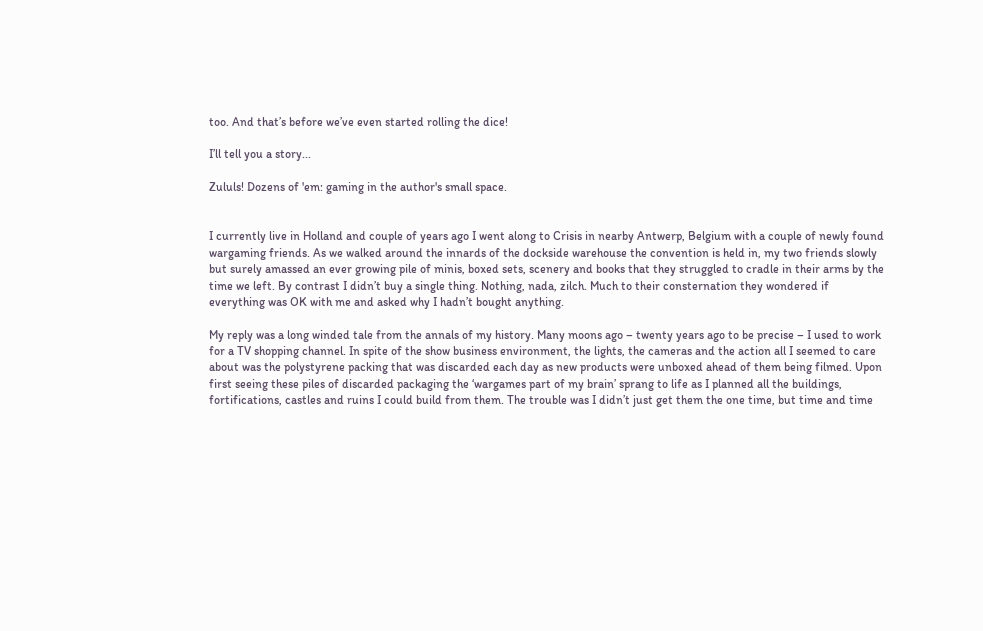too. And that’s before we’ve even started rolling the dice!

I’ll tell you a story...

Zululs! Dozens of 'em: gaming in the author's small space.


I currently live in Holland and couple of years ago I went along to Crisis in nearby Antwerp, Belgium with a couple of newly found wargaming friends. As we walked around the innards of the dockside warehouse the convention is held in, my two friends slowly but surely amassed an ever growing pile of minis, boxed sets, scenery and books that they struggled to cradle in their arms by the time we left. By contrast I didn’t buy a single thing. Nothing, nada, zilch. Much to their consternation they wondered if everything was OK with me and asked why I hadn’t bought anything.

My reply was a long winded tale from the annals of my history. Many moons ago – twenty years ago to be precise – I used to work for a TV shopping channel. In spite of the show business environment, the lights, the cameras and the action all I seemed to care about was the polystyrene packing that was discarded each day as new products were unboxed ahead of them being filmed. Upon first seeing these piles of discarded packaging the ‘wargames part of my brain’ sprang to life as I planned all the buildings, fortifications, castles and ruins I could build from them. The trouble was I didn’t just get them the one time, but time and time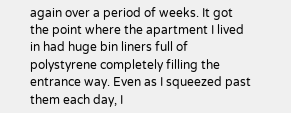again over a period of weeks. It got the point where the apartment I lived in had huge bin liners full of polystyrene completely filling the entrance way. Even as I squeezed past them each day, I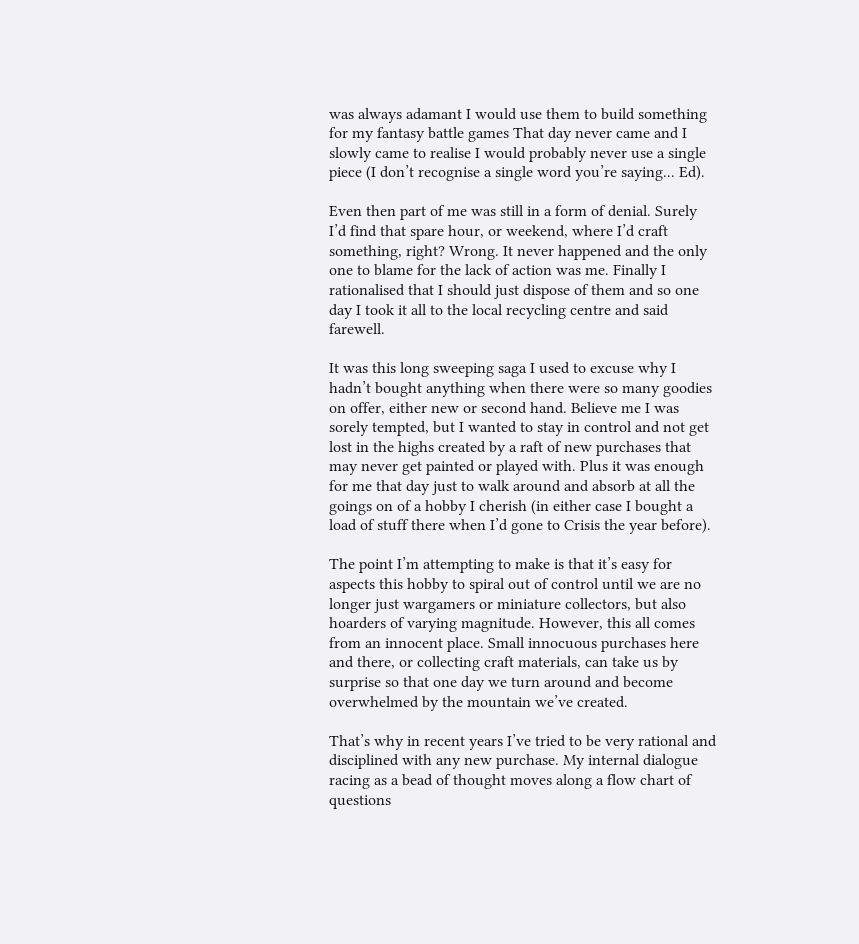was always adamant I would use them to build something for my fantasy battle games That day never came and I slowly came to realise I would probably never use a single piece (I don’t recognise a single word you’re saying... Ed).

Even then part of me was still in a form of denial. Surely I’d find that spare hour, or weekend, where I’d craft something, right? Wrong. It never happened and the only one to blame for the lack of action was me. Finally I rationalised that I should just dispose of them and so one day I took it all to the local recycling centre and said farewell.

It was this long sweeping saga I used to excuse why I hadn’t bought anything when there were so many goodies on offer, either new or second hand. Believe me I was sorely tempted, but I wanted to stay in control and not get lost in the highs created by a raft of new purchases that may never get painted or played with. Plus it was enough for me that day just to walk around and absorb at all the goings on of a hobby I cherish (in either case I bought a load of stuff there when I’d gone to Crisis the year before).

The point I’m attempting to make is that it’s easy for aspects this hobby to spiral out of control until we are no longer just wargamers or miniature collectors, but also hoarders of varying magnitude. However, this all comes from an innocent place. Small innocuous purchases here and there, or collecting craft materials, can take us by surprise so that one day we turn around and become overwhelmed by the mountain we’ve created.

That’s why in recent years I’ve tried to be very rational and disciplined with any new purchase. My internal dialogue racing as a bead of thought moves along a flow chart of questions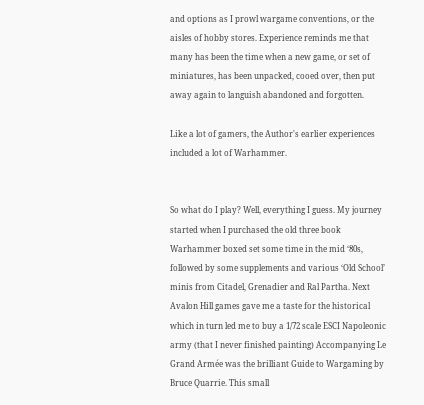and options as I prowl wargame conventions, or the aisles of hobby stores. Experience reminds me that many has been the time when a new game, or set of miniatures, has been unpacked, cooed over, then put away again to languish abandoned and forgotten.

Like a lot of gamers, the Author's earlier experiences included a lot of Warhammer.


So what do I play? Well, everything I guess. My journey started when I purchased the old three book Warhammer boxed set some time in the mid ‘80s, followed by some supplements and various ‘Old School’ minis from Citadel, Grenadier and Ral Partha. Next Avalon Hill games gave me a taste for the historical which in turn led me to buy a 1/72 scale ESCI Napoleonic army (that I never finished painting) Accompanying Le Grand Armée was the brilliant Guide to Wargaming by Bruce Quarrie. This small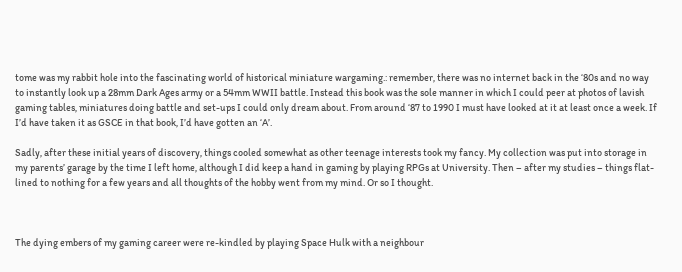tome was my rabbit hole into the fascinating world of historical miniature wargaming.: remember, there was no internet back in the ‘80s and no way to instantly look up a 28mm Dark Ages army or a 54mm WWII battle. Instead this book was the sole manner in which I could peer at photos of lavish gaming tables, miniatures doing battle and set-ups I could only dream about. From around ‘87 to 1990 I must have looked at it at least once a week. If I’d have taken it as GSCE in that book, I’d have gotten an ‘A’.

Sadly, after these initial years of discovery, things cooled somewhat as other teenage interests took my fancy. My collection was put into storage in my parents’ garage by the time I left home, although I did keep a hand in gaming by playing RPGs at University. Then – after my studies – things flat-lined to nothing for a few years and all thoughts of the hobby went from my mind. Or so I thought.



The dying embers of my gaming career were re-kindled by playing Space Hulk with a neighbour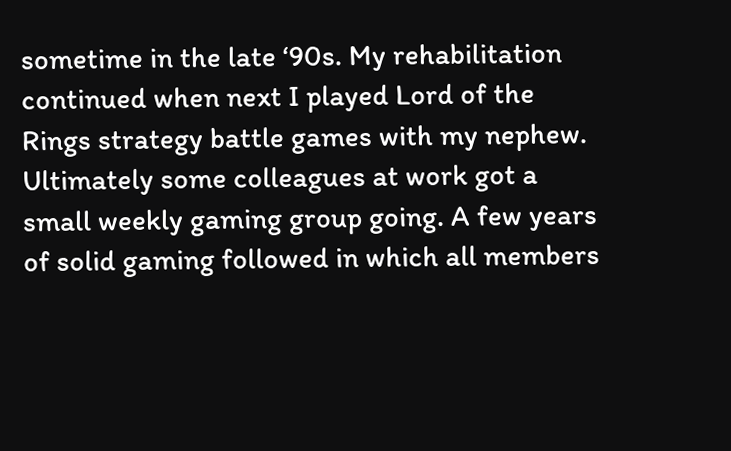sometime in the late ‘90s. My rehabilitation continued when next I played Lord of the Rings strategy battle games with my nephew. Ultimately some colleagues at work got a small weekly gaming group going. A few years of solid gaming followed in which all members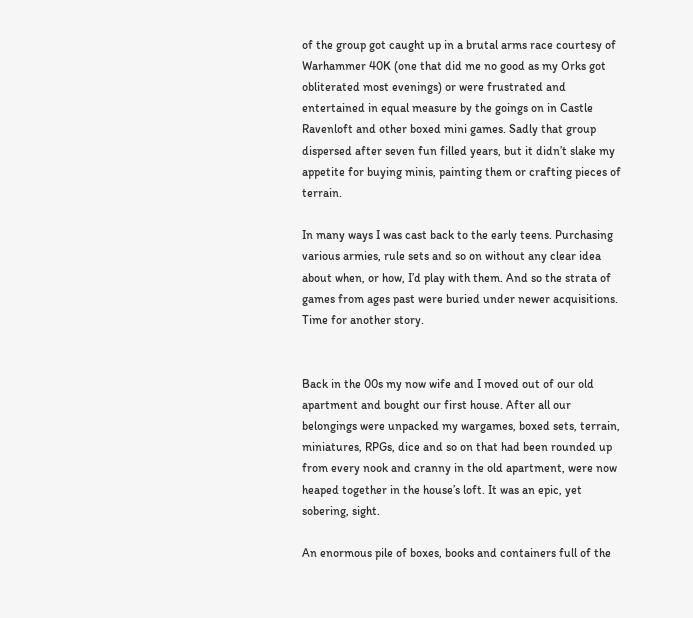of the group got caught up in a brutal arms race courtesy of Warhammer 40K (one that did me no good as my Orks got obliterated most evenings) or were frustrated and entertained in equal measure by the goings on in Castle Ravenloft and other boxed mini games. Sadly that group dispersed after seven fun filled years, but it didn’t slake my appetite for buying minis, painting them or crafting pieces of terrain.

In many ways I was cast back to the early teens. Purchasing various armies, rule sets and so on without any clear idea about when, or how, I’d play with them. And so the strata of games from ages past were buried under newer acquisitions. Time for another story.


Back in the 00s my now wife and I moved out of our old apartment and bought our first house. After all our belongings were unpacked my wargames, boxed sets, terrain, miniatures, RPGs, dice and so on that had been rounded up from every nook and cranny in the old apartment, were now heaped together in the house’s loft. It was an epic, yet sobering, sight.

An enormous pile of boxes, books and containers full of the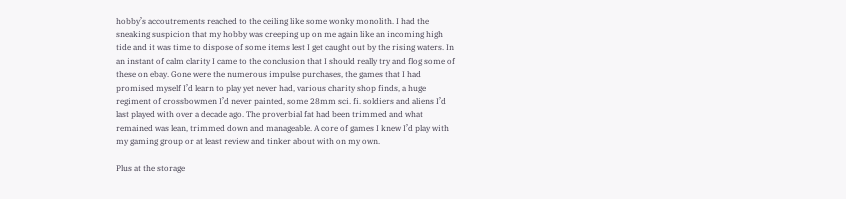hobby’s accoutrements reached to the ceiling like some wonky monolith. I had the sneaking suspicion that my hobby was creeping up on me again like an incoming high tide and it was time to dispose of some items lest I get caught out by the rising waters. In an instant of calm clarity I came to the conclusion that I should really try and flog some of these on ebay. Gone were the numerous impulse purchases, the games that I had promised myself I’d learn to play yet never had, various charity shop finds, a huge regiment of crossbowmen I’d never painted, some 28mm sci. fi. soldiers and aliens I’d last played with over a decade ago. The proverbial fat had been trimmed and what remained was lean, trimmed down and manageable. A core of games I knew I’d play with my gaming group or at least review and tinker about with on my own.

Plus at the storage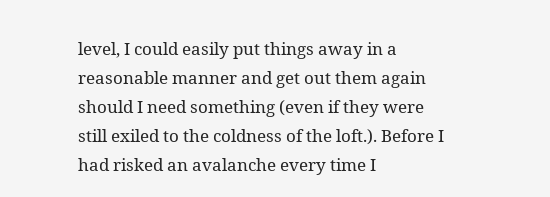level, I could easily put things away in a reasonable manner and get out them again should I need something (even if they were still exiled to the coldness of the loft.). Before I had risked an avalanche every time I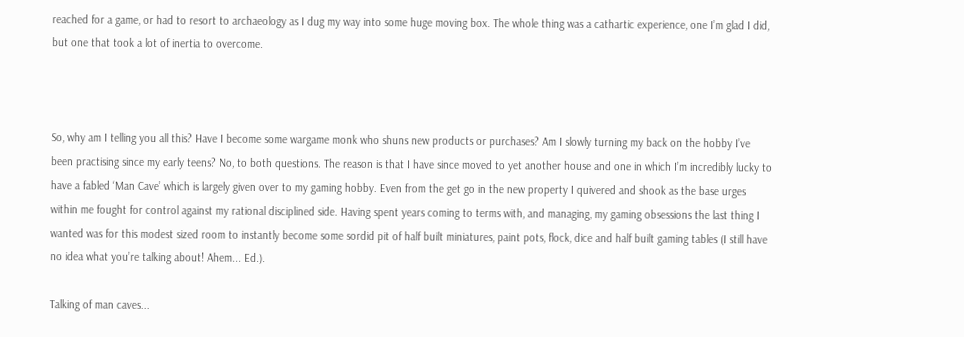reached for a game, or had to resort to archaeology as I dug my way into some huge moving box. The whole thing was a cathartic experience, one I’m glad I did, but one that took a lot of inertia to overcome.



So, why am I telling you all this? Have I become some wargame monk who shuns new products or purchases? Am I slowly turning my back on the hobby I’ve been practising since my early teens? No, to both questions. The reason is that I have since moved to yet another house and one in which I’m incredibly lucky to have a fabled ‘Man Cave’ which is largely given over to my gaming hobby. Even from the get go in the new property I quivered and shook as the base urges within me fought for control against my rational disciplined side. Having spent years coming to terms with, and managing, my gaming obsessions the last thing I wanted was for this modest sized room to instantly become some sordid pit of half built miniatures, paint pots, flock, dice and half built gaming tables (I still have no idea what you’re talking about! Ahem... Ed.).

Talking of man caves...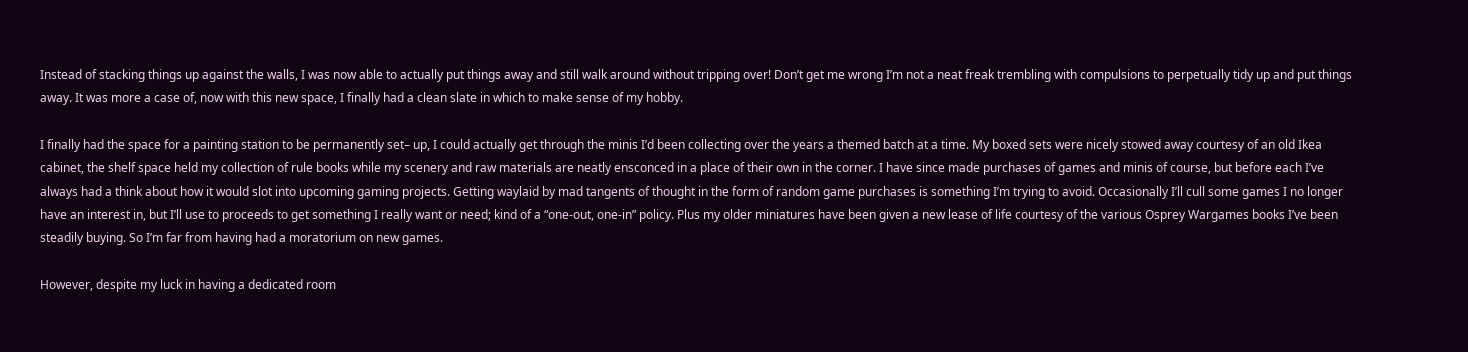Instead of stacking things up against the walls, I was now able to actually put things away and still walk around without tripping over! Don’t get me wrong I’m not a neat freak trembling with compulsions to perpetually tidy up and put things away. It was more a case of, now with this new space, I finally had a clean slate in which to make sense of my hobby.

I finally had the space for a painting station to be permanently set– up, I could actually get through the minis I’d been collecting over the years a themed batch at a time. My boxed sets were nicely stowed away courtesy of an old Ikea cabinet, the shelf space held my collection of rule books while my scenery and raw materials are neatly ensconced in a place of their own in the corner. I have since made purchases of games and minis of course, but before each I’ve always had a think about how it would slot into upcoming gaming projects. Getting waylaid by mad tangents of thought in the form of random game purchases is something I’m trying to avoid. Occasionally I’ll cull some games I no longer have an interest in, but I’ll use to proceeds to get something I really want or need; kind of a “one-out, one-in” policy. Plus my older miniatures have been given a new lease of life courtesy of the various Osprey Wargames books I’ve been steadily buying. So I’m far from having had a moratorium on new games.

However, despite my luck in having a dedicated room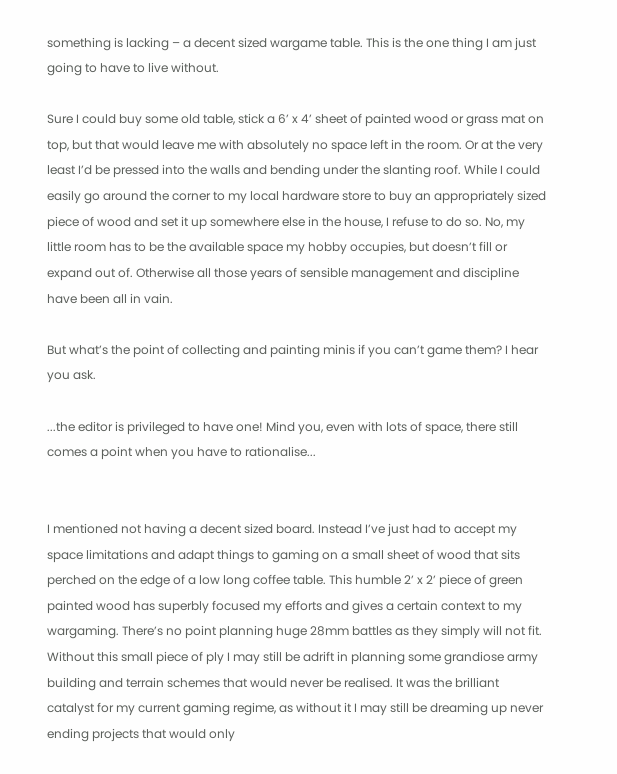something is lacking – a decent sized wargame table. This is the one thing I am just going to have to live without.

Sure I could buy some old table, stick a 6’ x 4’ sheet of painted wood or grass mat on top, but that would leave me with absolutely no space left in the room. Or at the very least I’d be pressed into the walls and bending under the slanting roof. While I could easily go around the corner to my local hardware store to buy an appropriately sized piece of wood and set it up somewhere else in the house, I refuse to do so. No, my little room has to be the available space my hobby occupies, but doesn’t fill or expand out of. Otherwise all those years of sensible management and discipline have been all in vain.

But what’s the point of collecting and painting minis if you can’t game them? I hear you ask.

...the editor is privileged to have one! Mind you, even with lots of space, there still comes a point when you have to rationalise...


I mentioned not having a decent sized board. Instead I’ve just had to accept my space limitations and adapt things to gaming on a small sheet of wood that sits perched on the edge of a low long coffee table. This humble 2’ x 2’ piece of green painted wood has superbly focused my efforts and gives a certain context to my wargaming. There’s no point planning huge 28mm battles as they simply will not fit. Without this small piece of ply I may still be adrift in planning some grandiose army building and terrain schemes that would never be realised. It was the brilliant catalyst for my current gaming regime, as without it I may still be dreaming up never ending projects that would only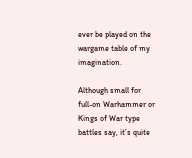ever be played on the wargame table of my imagination.

Although small for full-on Warhammer or Kings of War type battles say, it’s quite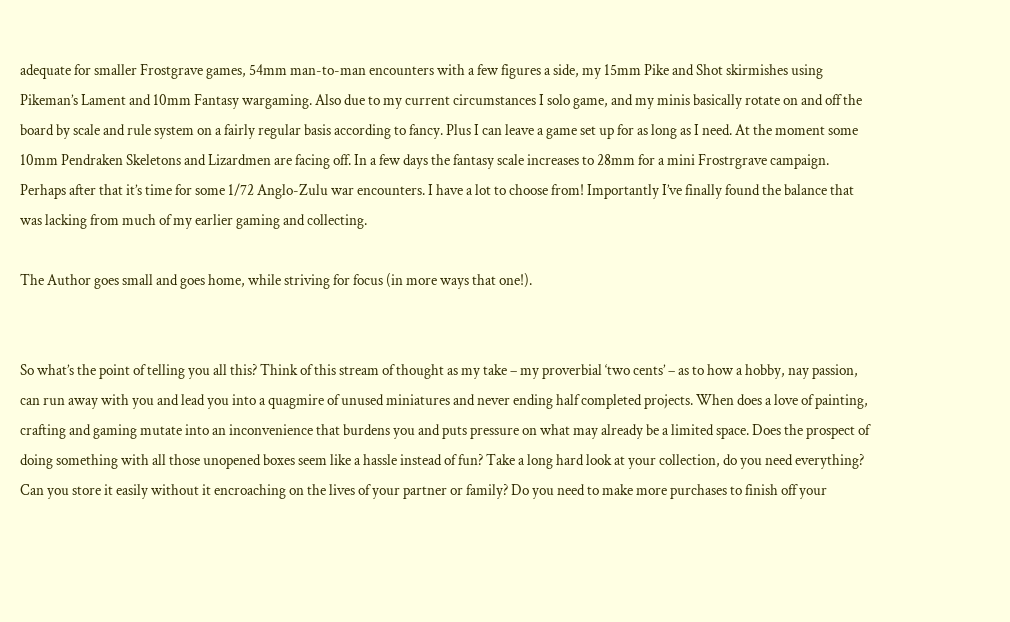adequate for smaller Frostgrave games, 54mm man-to-man encounters with a few figures a side, my 15mm Pike and Shot skirmishes using Pikeman’s Lament and 10mm Fantasy wargaming. Also due to my current circumstances I solo game, and my minis basically rotate on and off the board by scale and rule system on a fairly regular basis according to fancy. Plus I can leave a game set up for as long as I need. At the moment some 10mm Pendraken Skeletons and Lizardmen are facing off. In a few days the fantasy scale increases to 28mm for a mini Frostrgrave campaign. Perhaps after that it’s time for some 1/72 Anglo-Zulu war encounters. I have a lot to choose from! Importantly I’ve finally found the balance that was lacking from much of my earlier gaming and collecting.

The Author goes small and goes home, while striving for focus (in more ways that one!).


So what’s the point of telling you all this? Think of this stream of thought as my take – my proverbial ‘two cents’ – as to how a hobby, nay passion, can run away with you and lead you into a quagmire of unused miniatures and never ending half completed projects. When does a love of painting, crafting and gaming mutate into an inconvenience that burdens you and puts pressure on what may already be a limited space. Does the prospect of doing something with all those unopened boxes seem like a hassle instead of fun? Take a long hard look at your collection, do you need everything? Can you store it easily without it encroaching on the lives of your partner or family? Do you need to make more purchases to finish off your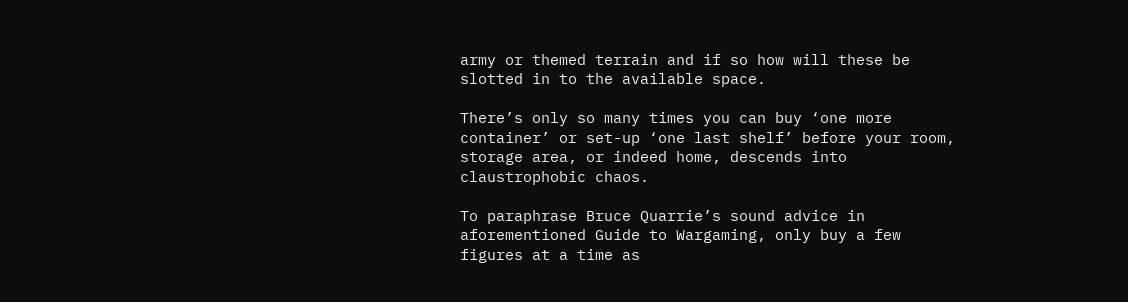army or themed terrain and if so how will these be slotted in to the available space.

There’s only so many times you can buy ‘one more container’ or set-up ‘one last shelf’ before your room, storage area, or indeed home, descends into claustrophobic chaos.

To paraphrase Bruce Quarrie’s sound advice in aforementioned Guide to Wargaming, only buy a few figures at a time as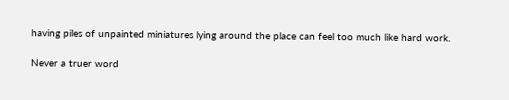having piles of unpainted miniatures lying around the place can feel too much like hard work.

Never a truer word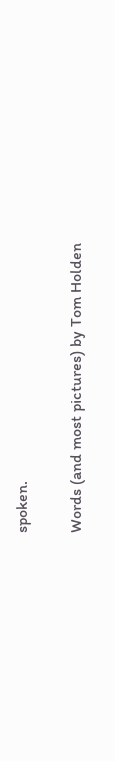spoken.

Words (and most pictures) by Tom Holden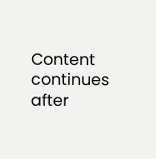Content continues after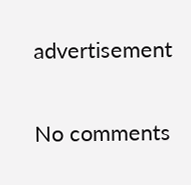advertisement

No comments